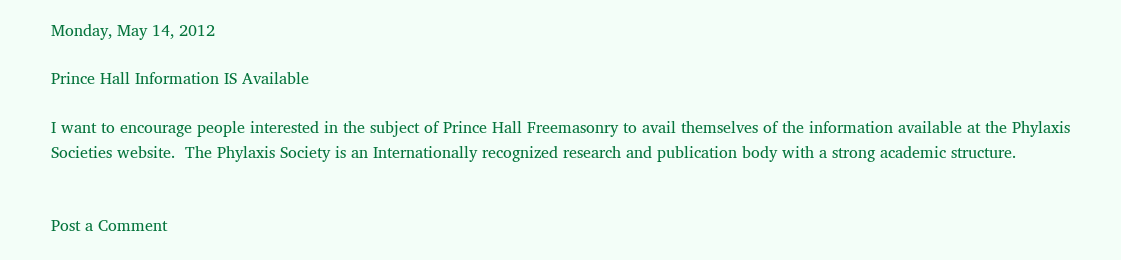Monday, May 14, 2012

Prince Hall Information IS Available

I want to encourage people interested in the subject of Prince Hall Freemasonry to avail themselves of the information available at the Phylaxis Societies website.  The Phylaxis Society is an Internationally recognized research and publication body with a strong academic structure.


Post a Comment